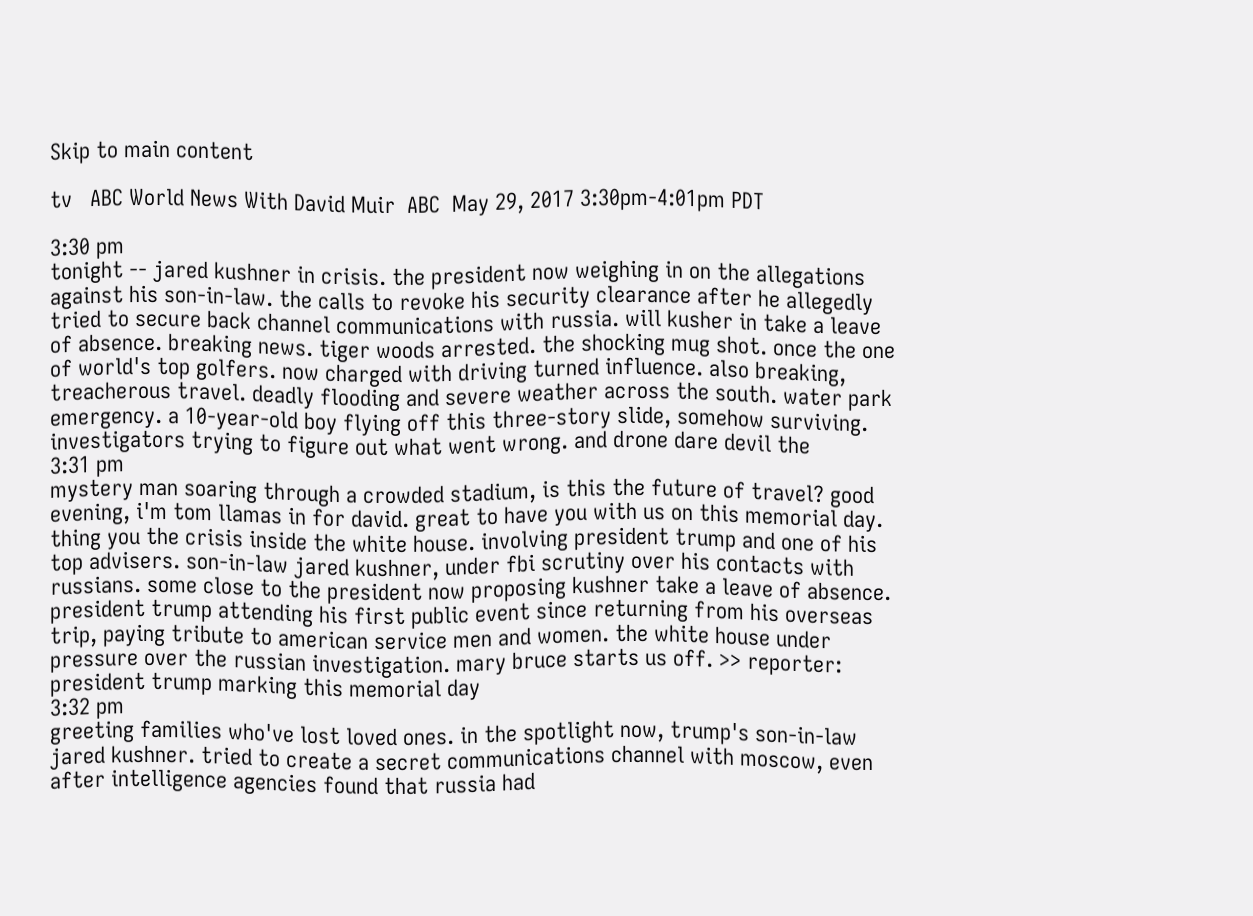Skip to main content

tv   ABC World News With David Muir  ABC  May 29, 2017 3:30pm-4:01pm PDT

3:30 pm
tonight -- jared kushner in crisis. the president now weighing in on the allegations against his son-in-law. the calls to revoke his security clearance after he allegedly tried to secure back channel communications with russia. will kusher in take a leave of absence. breaking news. tiger woods arrested. the shocking mug shot. once the one of world's top golfers. now charged with driving turned influence. also breaking, treacherous travel. deadly flooding and severe weather across the south. water park emergency. a 10-year-old boy flying off this three-story slide, somehow surviving. investigators trying to figure out what went wrong. and drone dare devil the
3:31 pm
mystery man soaring through a crowded stadium, is this the future of travel? good evening, i'm tom llamas in for david. great to have you with us on this memorial day. thing you the crisis inside the white house. involving president trump and one of his top advisers. son-in-law jared kushner, under fbi scrutiny over his contacts with russians. some close to the president now proposing kushner take a leave of absence. president trump attending his first public event since returning from his overseas trip, paying tribute to american service men and women. the white house under pressure over the russian investigation. mary bruce starts us off. >> reporter: president trump marking this memorial day
3:32 pm
greeting families who've lost loved ones. in the spotlight now, trump's son-in-law jared kushner. tried to create a secret communications channel with moscow, even after intelligence agencies found that russia had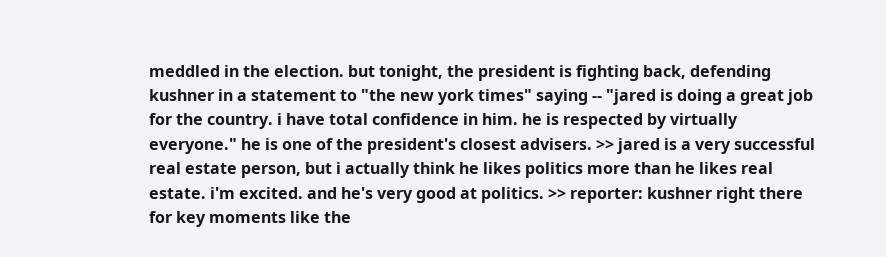meddled in the election. but tonight, the president is fighting back, defending kushner in a statement to "the new york times" saying -- "jared is doing a great job for the country. i have total confidence in him. he is respected by virtually everyone." he is one of the president's closest advisers. >> jared is a very successful real estate person, but i actually think he likes politics more than he likes real estate. i'm excited. and he's very good at politics. >> reporter: kushner right there for key moments like the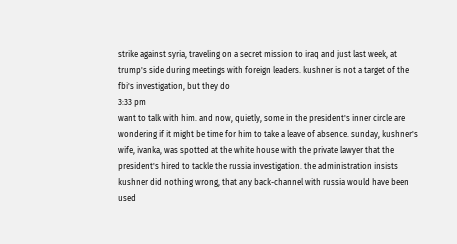strike against syria, traveling on a secret mission to iraq and just last week, at trump's side during meetings with foreign leaders. kushner is not a target of the fbi's investigation, but they do
3:33 pm
want to talk with him. and now, quietly, some in the president's inner circle are wondering if it might be time for him to take a leave of absence. sunday, kushner's wife, ivanka, was spotted at the white house with the private lawyer that the president's hired to tackle the russia investigation. the administration insists kushner did nothing wrong, that any back-channel with russia would have been used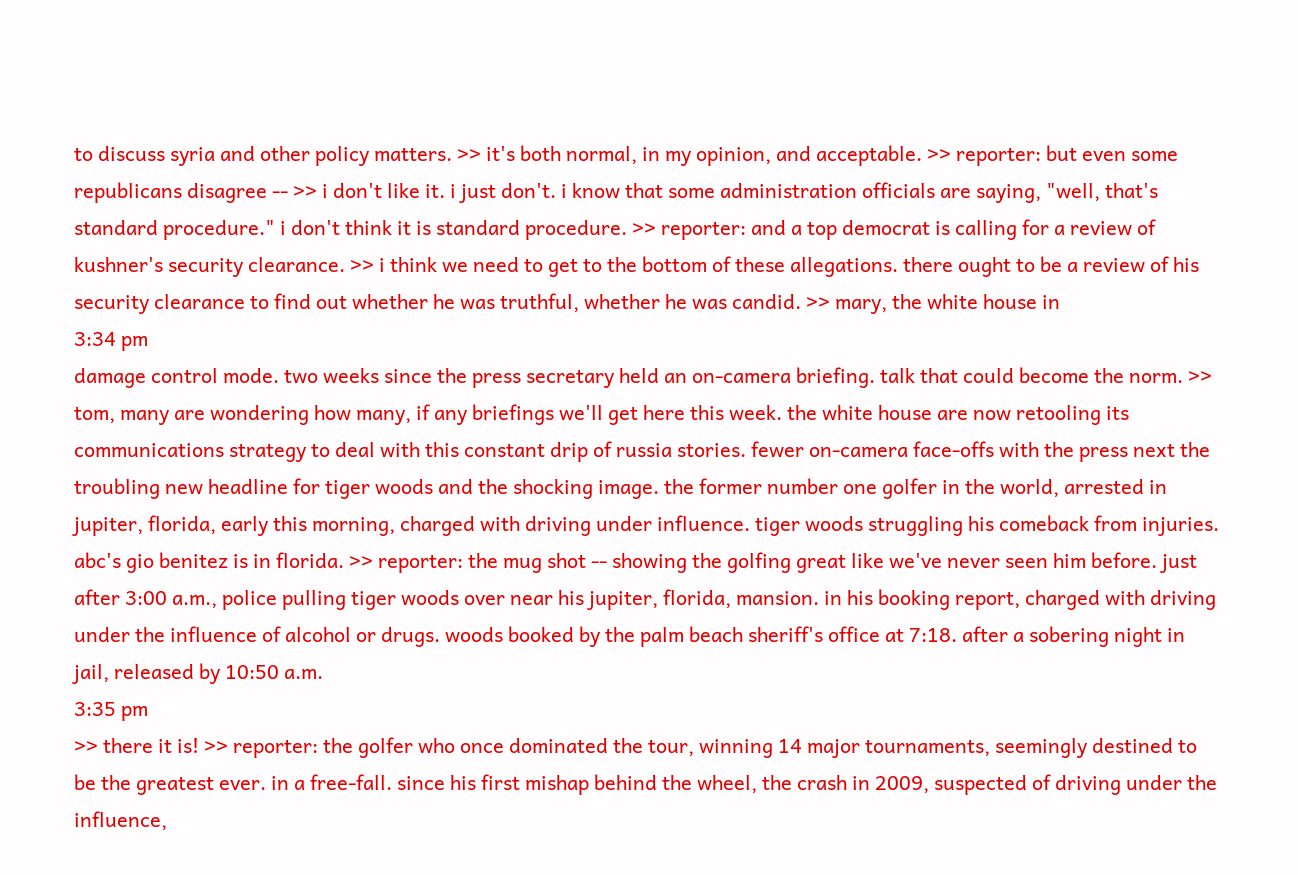to discuss syria and other policy matters. >> it's both normal, in my opinion, and acceptable. >> reporter: but even some republicans disagree -- >> i don't like it. i just don't. i know that some administration officials are saying, "well, that's standard procedure." i don't think it is standard procedure. >> reporter: and a top democrat is calling for a review of kushner's security clearance. >> i think we need to get to the bottom of these allegations. there ought to be a review of his security clearance to find out whether he was truthful, whether he was candid. >> mary, the white house in
3:34 pm
damage control mode. two weeks since the press secretary held an on-camera briefing. talk that could become the norm. >> tom, many are wondering how many, if any briefings we'll get here this week. the white house are now retooling its communications strategy to deal with this constant drip of russia stories. fewer on-camera face-offs with the press next the troubling new headline for tiger woods and the shocking image. the former number one golfer in the world, arrested in jupiter, florida, early this morning, charged with driving under influence. tiger woods struggling his comeback from injuries. abc's gio benitez is in florida. >> reporter: the mug shot -- showing the golfing great like we've never seen him before. just after 3:00 a.m., police pulling tiger woods over near his jupiter, florida, mansion. in his booking report, charged with driving under the influence of alcohol or drugs. woods booked by the palm beach sheriff's office at 7:18. after a sobering night in jail, released by 10:50 a.m.
3:35 pm
>> there it is! >> reporter: the golfer who once dominated the tour, winning 14 major tournaments, seemingly destined to be the greatest ever. in a free-fall. since his first mishap behind the wheel, the crash in 2009, suspected of driving under the influence,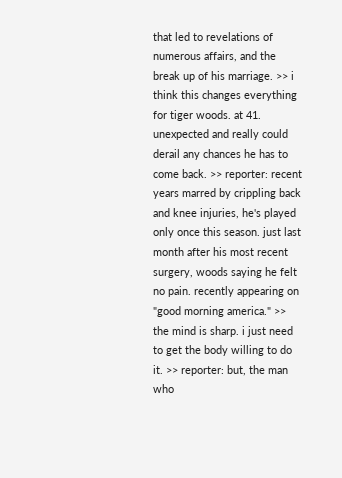that led to revelations of numerous affairs, and the break up of his marriage. >> i think this changes everything for tiger woods. at 41. unexpected and really could derail any chances he has to come back. >> reporter: recent years marred by crippling back and knee injuries, he's played only once this season. just last month after his most recent surgery, woods saying he felt no pain. recently appearing on "good morning america." >> the mind is sharp. i just need to get the body willing to do it. >> reporter: but, the man who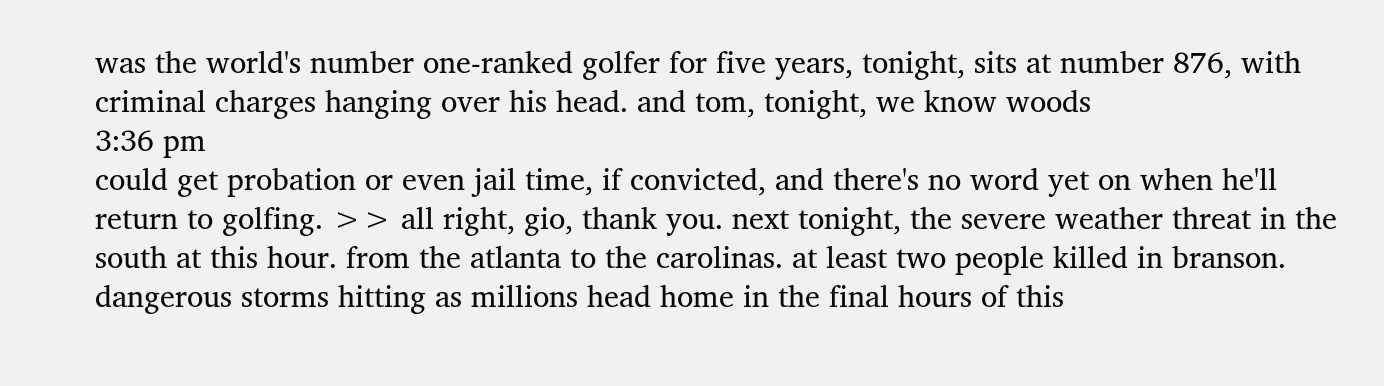was the world's number one-ranked golfer for five years, tonight, sits at number 876, with criminal charges hanging over his head. and tom, tonight, we know woods
3:36 pm
could get probation or even jail time, if convicted, and there's no word yet on when he'll return to golfing. >> all right, gio, thank you. next tonight, the severe weather threat in the south at this hour. from the atlanta to the carolinas. at least two people killed in branson. dangerous storms hitting as millions head home in the final hours of this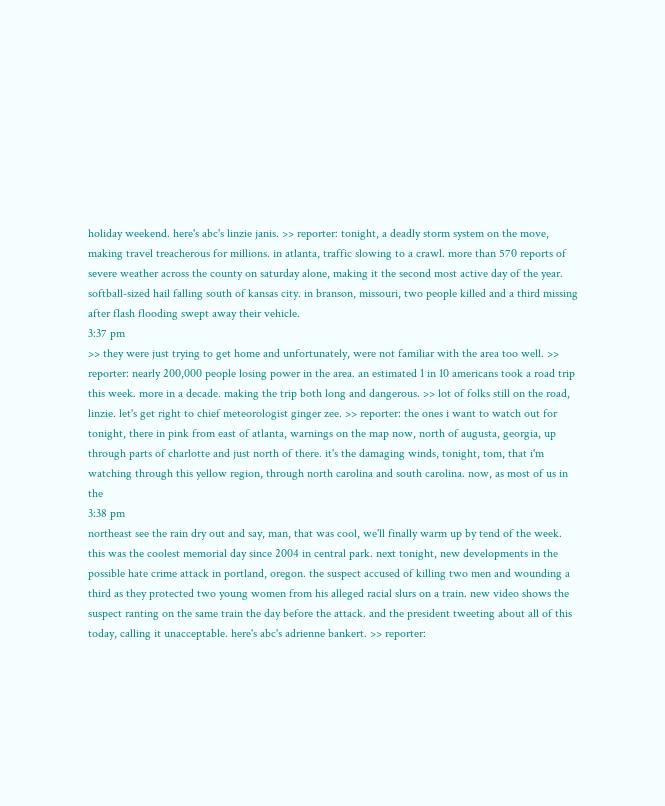holiday weekend. here's abc's linzie janis. >> reporter: tonight, a deadly storm system on the move, making travel treacherous for millions. in atlanta, traffic slowing to a crawl. more than 570 reports of severe weather across the county on saturday alone, making it the second most active day of the year. softball-sized hail falling south of kansas city. in branson, missouri, two people killed and a third missing after flash flooding swept away their vehicle.
3:37 pm
>> they were just trying to get home and unfortunately, were not familiar with the area too well. >> reporter: nearly 200,000 people losing power in the area. an estimated 1 in 10 americans took a road trip this week. more in a decade. making the trip both long and dangerous. >> lot of folks still on the road, linzie. let's get right to chief meteorologist ginger zee. >> reporter: the ones i want to watch out for tonight, there in pink from east of atlanta, warnings on the map now, north of augusta, georgia, up through parts of charlotte and just north of there. it's the damaging winds, tonight, tom, that i'm watching through this yellow region, through north carolina and south carolina. now, as most of us in the
3:38 pm
northeast see the rain dry out and say, man, that was cool, we'll finally warm up by tend of the week. this was the coolest memorial day since 2004 in central park. next tonight, new developments in the possible hate crime attack in portland, oregon. the suspect accused of killing two men and wounding a third as they protected two young women from his alleged racial slurs on a train. new video shows the suspect ranting on the same train the day before the attack. and the president tweeting about all of this today, calling it unacceptable. here's abc's adrienne bankert. >> reporter: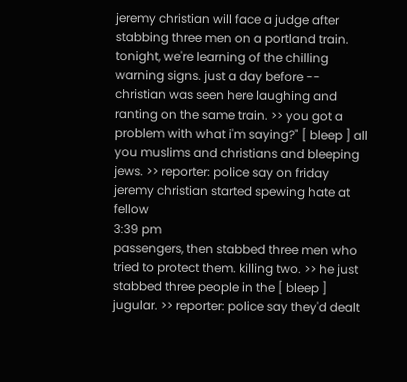jeremy christian will face a judge after stabbing three men on a portland train. tonight, we're learning of the chilling warning signs. just a day before -- christian was seen here laughing and ranting on the same train. >> you got a problem with what i'm saying?" [ bleep ] all you muslims and christians and bleeping jews. >> reporter: police say on friday jeremy christian started spewing hate at fellow
3:39 pm
passengers, then stabbed three men who tried to protect them. killing two. >> he just stabbed three people in the [ bleep ] jugular. >> reporter: police say they'd dealt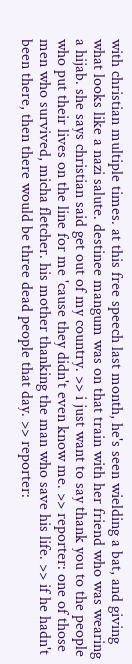with christian multiple times. at this free speech last month, he's seen wielding a bat, and giving what looks like a nazi salute. destinee mangum was on that train with her friend who was wearing a hijab. she says christian said get out of my country. >> i just want to say thank you to the people who put their lives on the line for me 'cause they didn't even know me. >> reporter: one of those men who survived, micha fletcher. his mother thanking the man who save his life. >> if he hadn't been there, then there would be three dead people that day. >> reporter: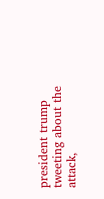president trump tweeting about the attack,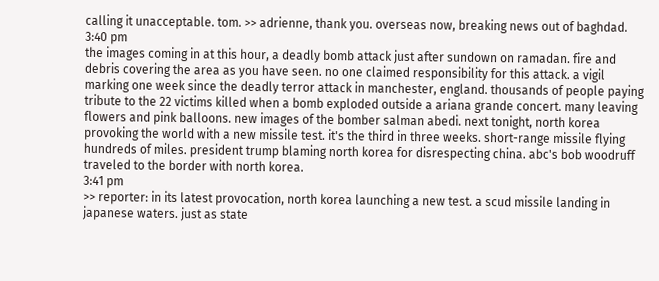calling it unacceptable. tom. >> adrienne, thank you. overseas now, breaking news out of baghdad.
3:40 pm
the images coming in at this hour, a deadly bomb attack just after sundown on ramadan. fire and debris covering the area as you have seen. no one claimed responsibility for this attack. a vigil marking one week since the deadly terror attack in manchester, england. thousands of people paying tribute to the 22 victims killed when a bomb exploded outside a ariana grande concert. many leaving flowers and pink balloons. new images of the bomber salman abedi. next tonight, north korea provoking the world with a new missile test. it's the third in three weeks. short-range missile flying hundreds of miles. president trump blaming north korea for disrespecting china. abc's bob woodruff traveled to the border with north korea.
3:41 pm
>> reporter: in its latest provocation, north korea launching a new test. a scud missile landing in japanese waters. just as state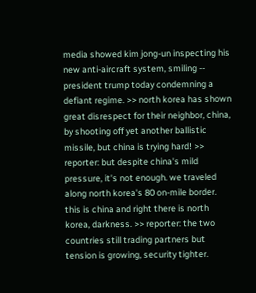media showed kim jong-un inspecting his new anti-aircraft system, smiling -- president trump today condemning a defiant regime. >> north korea has shown great disrespect for their neighbor, china, by shooting off yet another ballistic missile, but china is trying hard! >> reporter: but despite china's mild pressure, it's not enough. we traveled along north korea's 80 on-mile border. this is china and right there is north korea, darkness. >> reporter: the two countries still trading partners but tension is growing, security tighter.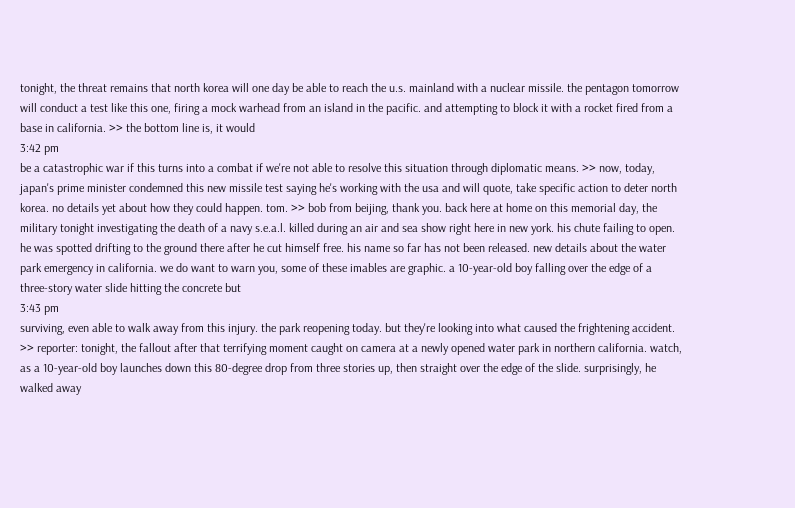tonight, the threat remains that north korea will one day be able to reach the u.s. mainland with a nuclear missile. the pentagon tomorrow will conduct a test like this one, firing a mock warhead from an island in the pacific. and attempting to block it with a rocket fired from a base in california. >> the bottom line is, it would
3:42 pm
be a catastrophic war if this turns into a combat if we're not able to resolve this situation through diplomatic means. >> now, today, japan's prime minister condemned this new missile test saying he's working with the usa and will quote, take specific action to deter north korea. no details yet about how they could happen. tom. >> bob from beijing, thank you. back here at home on this memorial day, the military tonight investigating the death of a navy s.e.a.l. killed during an air and sea show right here in new york. his chute failing to open. he was spotted drifting to the ground there after he cut himself free. his name so far has not been released. new details about the water park emergency in california. we do want to warn you, some of these imables are graphic. a 10-year-old boy falling over the edge of a three-story water slide hitting the concrete but
3:43 pm
surviving, even able to walk away from this injury. the park reopening today. but they're looking into what caused the frightening accident. >> reporter: tonight, the fallout after that terrifying moment caught on camera at a newly opened water park in northern california. watch, as a 10-year-old boy launches down this 80-degree drop from three stories up, then straight over the edge of the slide. surprisingly, he walked away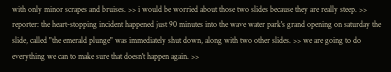with only minor scrapes and bruises. >> i would be worried about those two slides because they are really steep. >> reporter: the heart-stopping incident happened just 90 minutes into the wave water park's grand opening on saturday the slide, called "the emerald plunge" was immediately shut down, along with two other slides. >> we are going to do everything we can to make sure that doesn't happen again. >>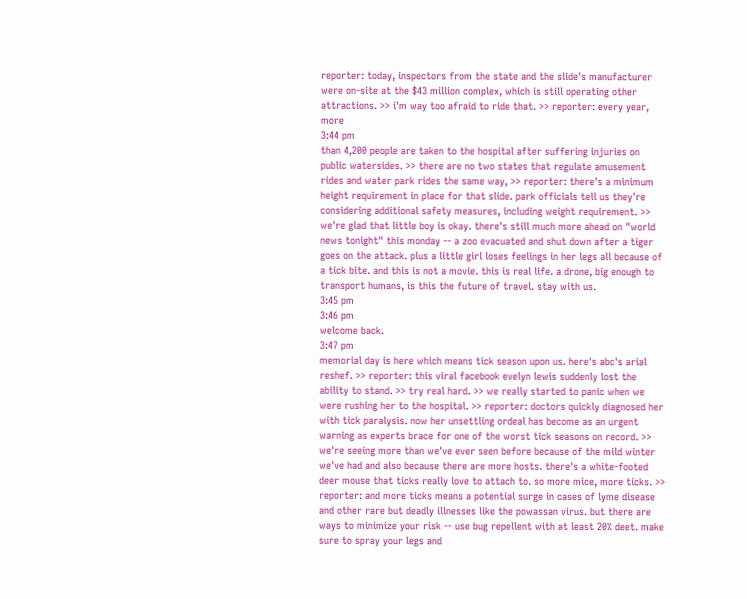reporter: today, inspectors from the state and the slide's manufacturer were on-site at the $43 million complex, which is still operating other attractions. >> i'm way too afraid to ride that. >> reporter: every year, more
3:44 pm
than 4,200 people are taken to the hospital after suffering injuries on public watersides. >> there are no two states that regulate amusement rides and water park rides the same way, >> reporter: there's a minimum height requirement in place for that slide. park officials tell us they're considering additional safety measures, including weight requirement. >> we're glad that little boy is okay. there's still much more ahead on "world news tonight" this monday -- a zoo evacuated and shut down after a tiger goes on the attack. plus a little girl loses feelings in her legs all because of a tick bite. and this is not a movie. this is real life. a drone, big enough to transport humans, is this the future of travel. stay with us.
3:45 pm
3:46 pm
welcome back.
3:47 pm
memorial day is here which means tick season upon us. here's abc's arial reshef. >> reporter: this viral facebook evelyn lewis suddenly lost the ability to stand. >> try real hard. >> we really started to panic when we were rushing her to the hospital. >> reporter: doctors quickly diagnosed her with tick paralysis. now her unsettling ordeal has become as an urgent warning as experts brace for one of the worst tick seasons on record. >> we're seeing more than we've ever seen before because of the mild winter we've had and also because there are more hosts. there's a white-footed deer mouse that ticks really love to attach to. so more mice, more ticks. >> reporter: and more ticks means a potential surge in cases of lyme disease and other rare but deadly illnesses like the powassan virus. but there are ways to minimize your risk -- use bug repellent with at least 20% deet. make sure to spray your legs and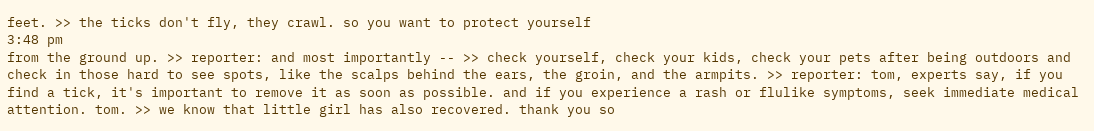feet. >> the ticks don't fly, they crawl. so you want to protect yourself
3:48 pm
from the ground up. >> reporter: and most importantly -- >> check yourself, check your kids, check your pets after being outdoors and check in those hard to see spots, like the scalps behind the ears, the groin, and the armpits. >> reporter: tom, experts say, if you find a tick, it's important to remove it as soon as possible. and if you experience a rash or flulike symptoms, seek immediate medical attention. tom. >> we know that little girl has also recovered. thank you so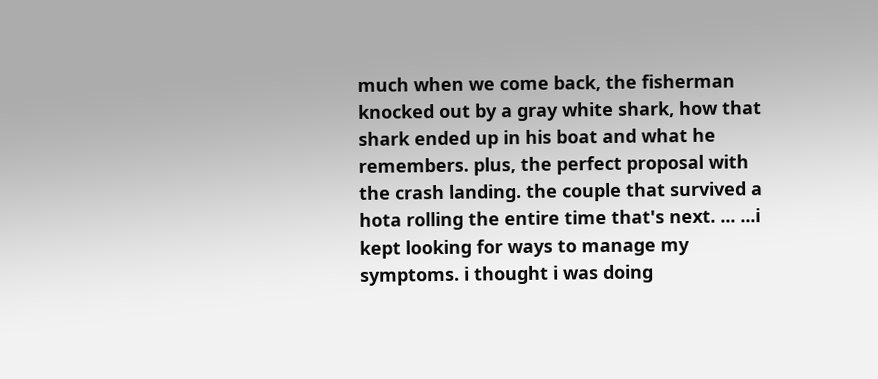much when we come back, the fisherman knocked out by a gray white shark, how that shark ended up in his boat and what he remembers. plus, the perfect proposal with the crash landing. the couple that survived a hota rolling the entire time that's next. ... ...i kept looking for ways to manage my symptoms. i thought i was doing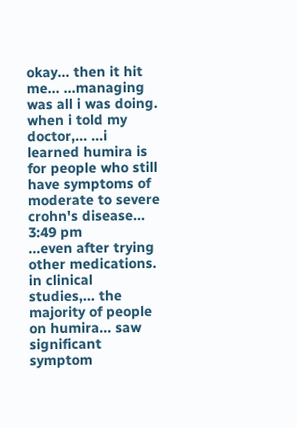okay... then it hit me... ...managing was all i was doing. when i told my doctor,... ...i learned humira is for people who still have symptoms of moderate to severe crohn's disease...
3:49 pm
...even after trying other medications. in clinical studies,... the majority of people on humira... saw significant symptom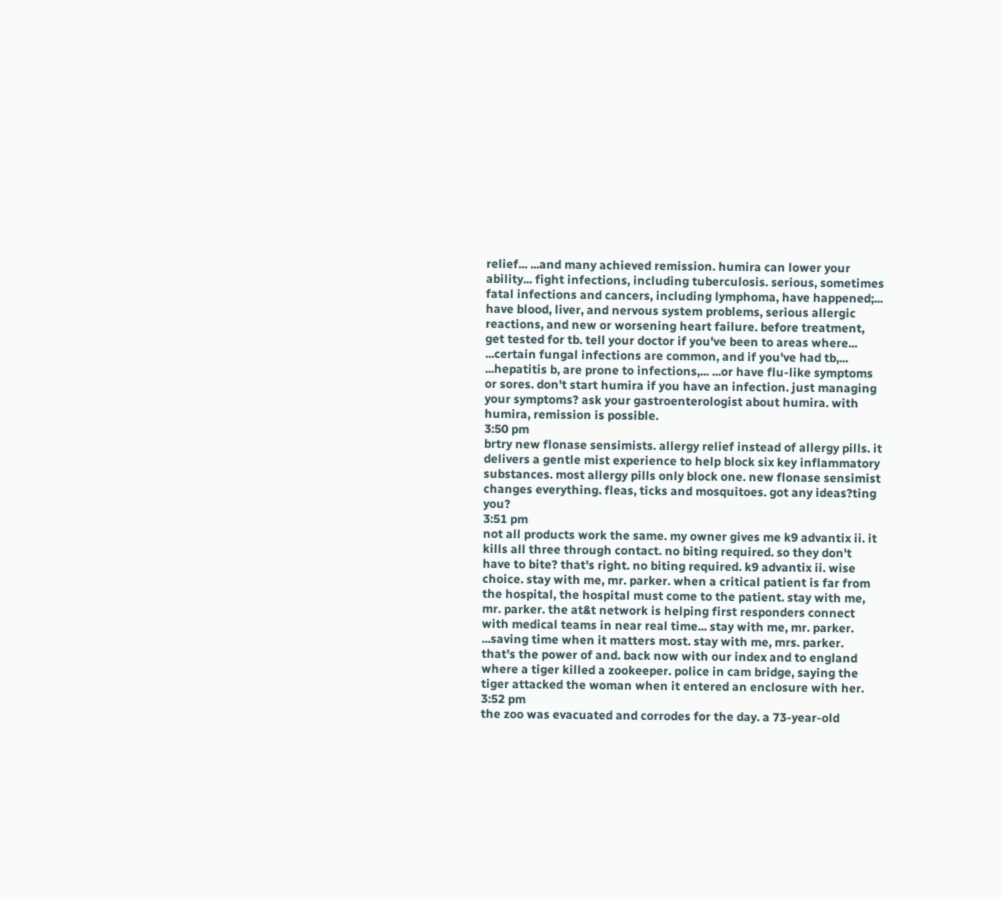relief... ...and many achieved remission. humira can lower your ability... fight infections, including tuberculosis. serious, sometimes fatal infections and cancers, including lymphoma, have happened;... have blood, liver, and nervous system problems, serious allergic reactions, and new or worsening heart failure. before treatment, get tested for tb. tell your doctor if you've been to areas where... ...certain fungal infections are common, and if you've had tb,... ...hepatitis b, are prone to infections,... ...or have flu-like symptoms or sores. don't start humira if you have an infection. just managing your symptoms? ask your gastroenterologist about humira. with humira, remission is possible.
3:50 pm
brtry new flonase sensimists. allergy relief instead of allergy pills. it delivers a gentle mist experience to help block six key inflammatory substances. most allergy pills only block one. new flonase sensimist changes everything. fleas, ticks and mosquitoes. got any ideas?ting you?
3:51 pm
not all products work the same. my owner gives me k9 advantix ii. it kills all three through contact. no biting required. so they don't have to bite? that's right. no biting required. k9 advantix ii. wise choice. stay with me, mr. parker. when a critical patient is far from the hospital, the hospital must come to the patient. stay with me, mr. parker. the at&t network is helping first responders connect with medical teams in near real time... stay with me, mr. parker. ...saving time when it matters most. stay with me, mrs. parker. that's the power of and. back now with our index and to england where a tiger killed a zookeeper. police in cam bridge, saying the tiger attacked the woman when it entered an enclosure with her.
3:52 pm
the zoo was evacuated and corrodes for the day. a 73-year-old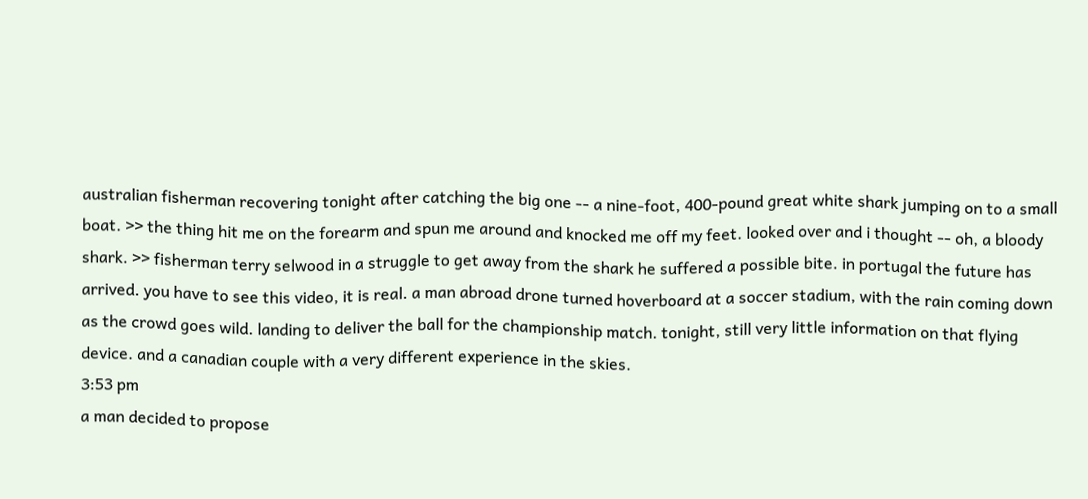australian fisherman recovering tonight after catching the big one -- a nine-foot, 400-pound great white shark jumping on to a small boat. >> the thing hit me on the forearm and spun me around and knocked me off my feet. looked over and i thought -- oh, a bloody shark. >> fisherman terry selwood in a struggle to get away from the shark he suffered a possible bite. in portugal the future has arrived. you have to see this video, it is real. a man abroad drone turned hoverboard at a soccer stadium, with the rain coming down as the crowd goes wild. landing to deliver the ball for the championship match. tonight, still very little information on that flying device. and a canadian couple with a very different experience in the skies.
3:53 pm
a man decided to propose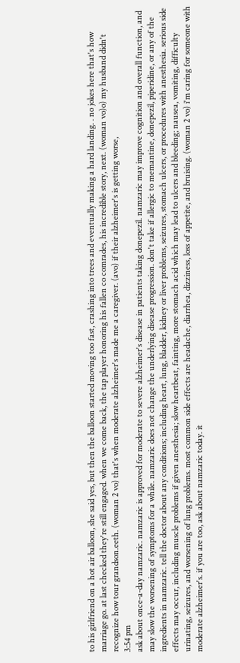to his girlfriend on a hot air balloon, she said yes, but then the balloon started moving too fast, crashing into trees and eventually making a hard landing. . no jokes here that's how marriage go. at last checked they're still engaged. when we come back, the tap player honoring his fallen co comrades, his incredible story, next. (woman vo)o) my husband didn't recognize how tour grandson.eeth. (woman 2 vo) that's when moderate alzheimer's made me a caregiver. (avo) if their alzheimer's is getting worse,
3:54 pm
ask about once-a-day namzaric. namzaric is approved for moderate to severe alzheimer's disease in patients taking donepezil. namzaric may improve cognition and overall function, and may slow the worsening of symptoms for a while. namzaric does not change the underlying disease progression. don't take if allergic to memantine, donepezil, piperidine, or any of the ingredients in namzaric. tell the doctor about any conditions; including heart, lung, bladder, kidney or liver problems, seizures, stomach ulcers, or procedures with anesthesia. serious side effects may occur, including muscle problems if given anesthesia; slow heartbeat, fainting, more stomach acid which may lead to ulcers and bleeding; nausea, vomiting, difficulty urinating, seizures, and worsening of lung problems. most common side effects are headache, diarrhea, dizziness, loss of appetite, and bruising. (woman 2 vo) i'm caring for someone with moderate alzheimer's. if you are too, ask about namzaric today. it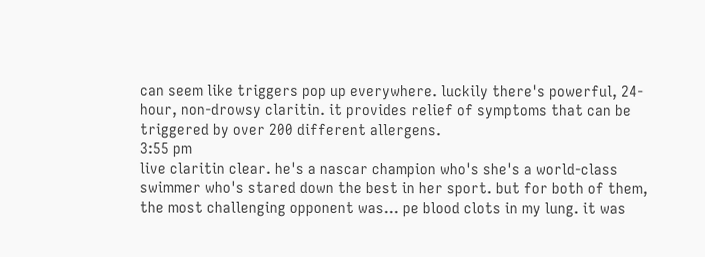can seem like triggers pop up everywhere. luckily there's powerful, 24-hour, non-drowsy claritin. it provides relief of symptoms that can be triggered by over 200 different allergens.
3:55 pm
live claritin clear. he's a nascar champion who's she's a world-class swimmer who's stared down the best in her sport. but for both of them, the most challenging opponent was... pe blood clots in my lung. it was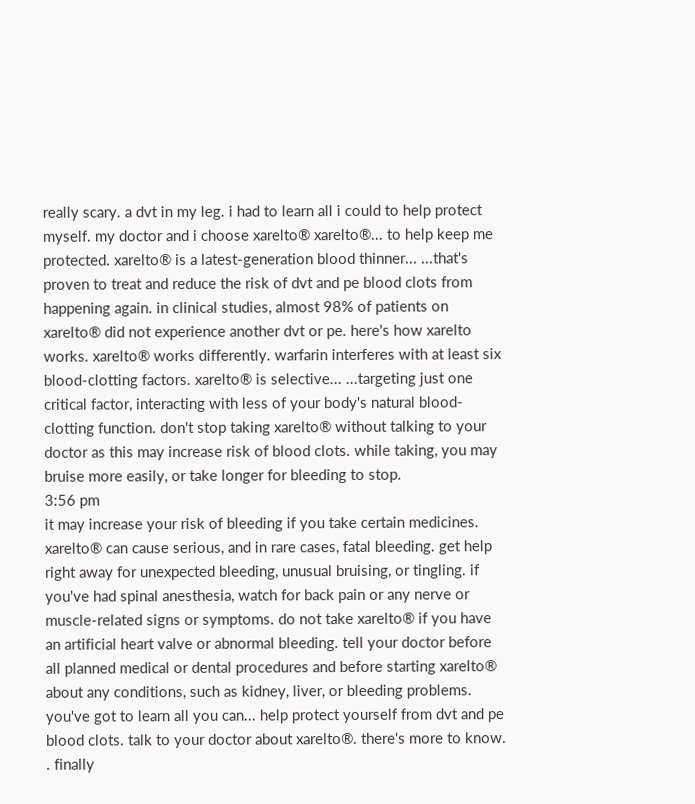really scary. a dvt in my leg. i had to learn all i could to help protect myself. my doctor and i choose xarelto® xarelto®... to help keep me protected. xarelto® is a latest-generation blood thinner... ...that's proven to treat and reduce the risk of dvt and pe blood clots from happening again. in clinical studies, almost 98% of patients on xarelto® did not experience another dvt or pe. here's how xarelto works. xarelto® works differently. warfarin interferes with at least six blood-clotting factors. xarelto® is selective... ...targeting just one critical factor, interacting with less of your body's natural blood-clotting function. don't stop taking xarelto® without talking to your doctor as this may increase risk of blood clots. while taking, you may bruise more easily, or take longer for bleeding to stop.
3:56 pm
it may increase your risk of bleeding if you take certain medicines. xarelto® can cause serious, and in rare cases, fatal bleeding. get help right away for unexpected bleeding, unusual bruising, or tingling. if you've had spinal anesthesia, watch for back pain or any nerve or muscle-related signs or symptoms. do not take xarelto® if you have an artificial heart valve or abnormal bleeding. tell your doctor before all planned medical or dental procedures and before starting xarelto® about any conditions, such as kidney, liver, or bleeding problems. you've got to learn all you can... help protect yourself from dvt and pe blood clots. talk to your doctor about xarelto®. there's more to know. . finally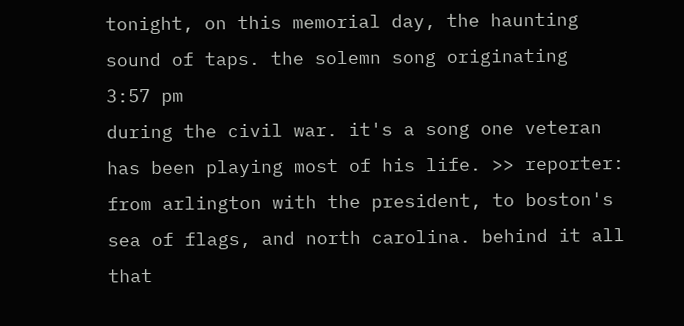tonight, on this memorial day, the haunting sound of taps. the solemn song originating
3:57 pm
during the civil war. it's a song one veteran has been playing most of his life. >> reporter: from arlington with the president, to boston's sea of flags, and north carolina. behind it all that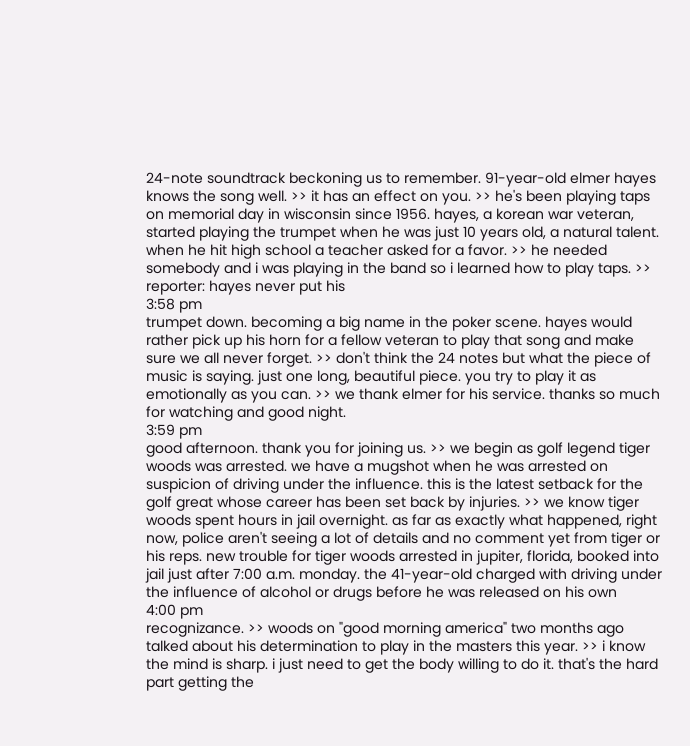24-note soundtrack beckoning us to remember. 91-year-old elmer hayes knows the song well. >> it has an effect on you. >> he's been playing taps on memorial day in wisconsin since 1956. hayes, a korean war veteran, started playing the trumpet when he was just 10 years old, a natural talent. when he hit high school a teacher asked for a favor. >> he needed somebody and i was playing in the band so i learned how to play taps. >> reporter: hayes never put his
3:58 pm
trumpet down. becoming a big name in the poker scene. hayes would rather pick up his horn for a fellow veteran to play that song and make sure we all never forget. >> don't think the 24 notes but what the piece of music is saying. just one long, beautiful piece. you try to play it as emotionally as you can. >> we thank elmer for his service. thanks so much for watching and good night.
3:59 pm
good afternoon. thank you for joining us. >> we begin as golf legend tiger woods was arrested. we have a mugshot when he was arrested on suspicion of driving under the influence. this is the latest setback for the golf great whose career has been set back by injuries. >> we know tiger woods spent hours in jail overnight. as far as exactly what happened, right now, police aren't seeing a lot of details and no comment yet from tiger or his reps. new trouble for tiger woods arrested in jupiter, florida, booked into jail just after 7:00 a.m. monday. the 41-year-old charged with driving under the influence of alcohol or drugs before he was released on his own
4:00 pm
recognizance. >> woods on "good morning america" two months ago talked about his determination to play in the masters this year. >> i know the mind is sharp. i just need to get the body willing to do it. that's the hard part getting the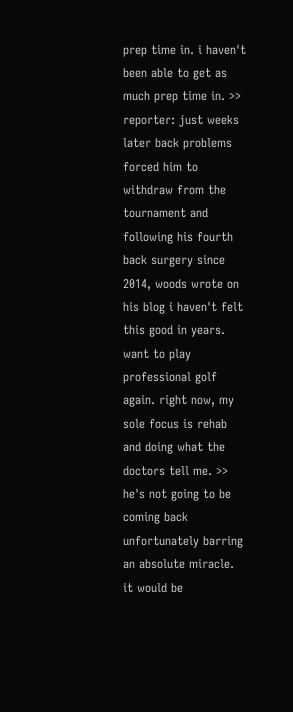prep time in. i haven't been able to get as much prep time in. >> reporter: just weeks later back problems forced him to withdraw from the tournament and following his fourth back surgery since 2014, woods wrote on his blog i haven't felt this good in years. want to play professional golf again. right now, my sole focus is rehab and doing what the doctors tell me. >> he's not going to be coming back unfortunately barring an absolute miracle. it would be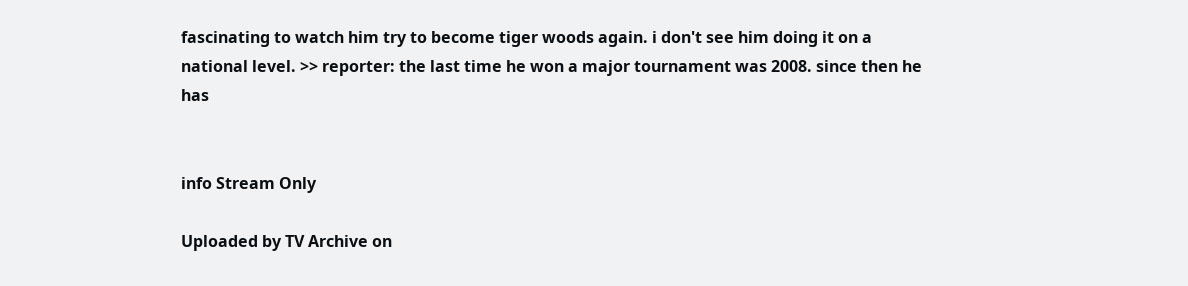fascinating to watch him try to become tiger woods again. i don't see him doing it on a national level. >> reporter: the last time he won a major tournament was 2008. since then he has


info Stream Only

Uploaded by TV Archive on